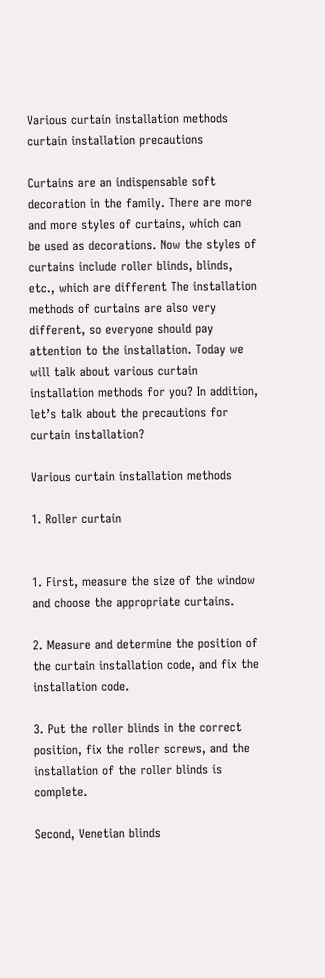Various curtain installation methods curtain installation precautions

Curtains are an indispensable soft decoration in the family. There are more and more styles of curtains, which can be used as decorations. Now the styles of curtains include roller blinds, blinds, etc., which are different The installation methods of curtains are also very different, so everyone should pay attention to the installation. Today we will talk about various curtain installation methods for you? In addition, let’s talk about the precautions for curtain installation?

Various curtain installation methods

1. Roller curtain


1. First, measure the size of the window and choose the appropriate curtains.

2. Measure and determine the position of the curtain installation code, and fix the installation code.

3. Put the roller blinds in the correct position, fix the roller screws, and the installation of the roller blinds is complete.

Second, Venetian blinds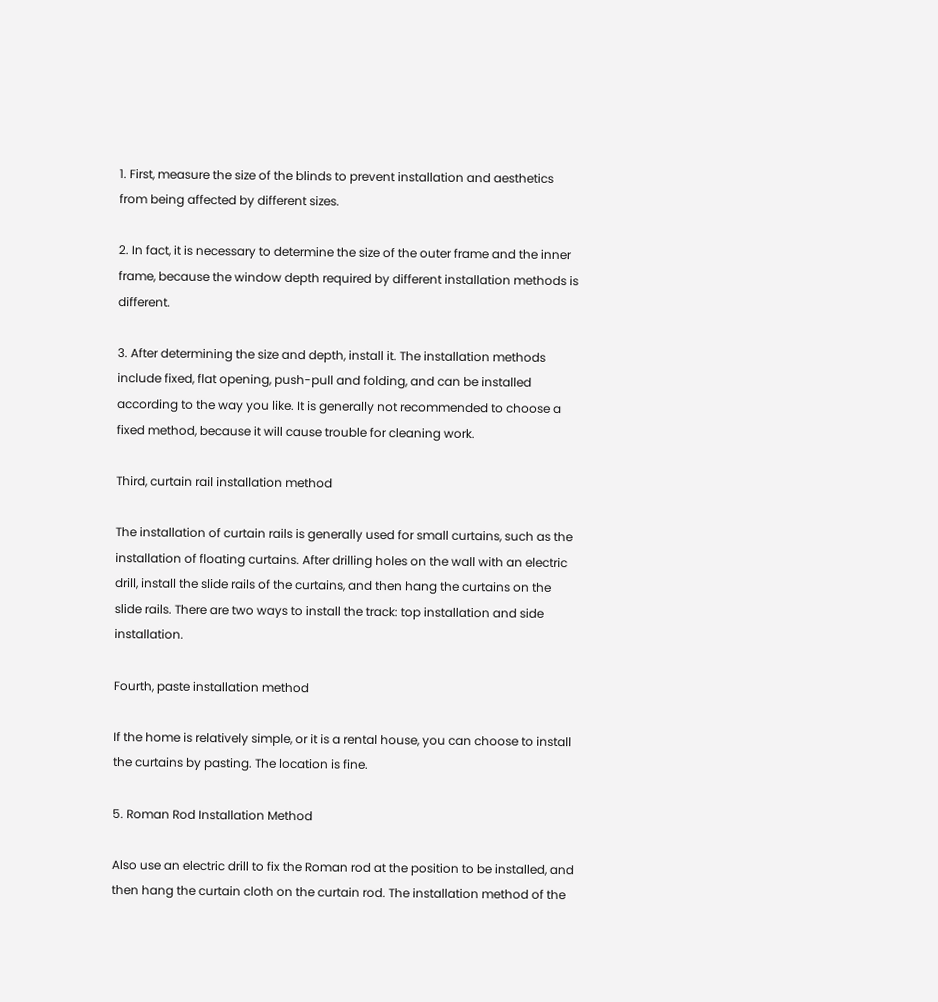1. First, measure the size of the blinds to prevent installation and aesthetics from being affected by different sizes.

2. In fact, it is necessary to determine the size of the outer frame and the inner frame, because the window depth required by different installation methods is different.

3. After determining the size and depth, install it. The installation methods include fixed, flat opening, push-pull and folding, and can be installed according to the way you like. It is generally not recommended to choose a fixed method, because it will cause trouble for cleaning work.

Third, curtain rail installation method

The installation of curtain rails is generally used for small curtains, such as the installation of floating curtains. After drilling holes on the wall with an electric drill, install the slide rails of the curtains, and then hang the curtains on the slide rails. There are two ways to install the track: top installation and side installation.

Fourth, paste installation method

If the home is relatively simple, or it is a rental house, you can choose to install the curtains by pasting. The location is fine.

5. Roman Rod Installation Method

Also use an electric drill to fix the Roman rod at the position to be installed, and then hang the curtain cloth on the curtain rod. The installation method of the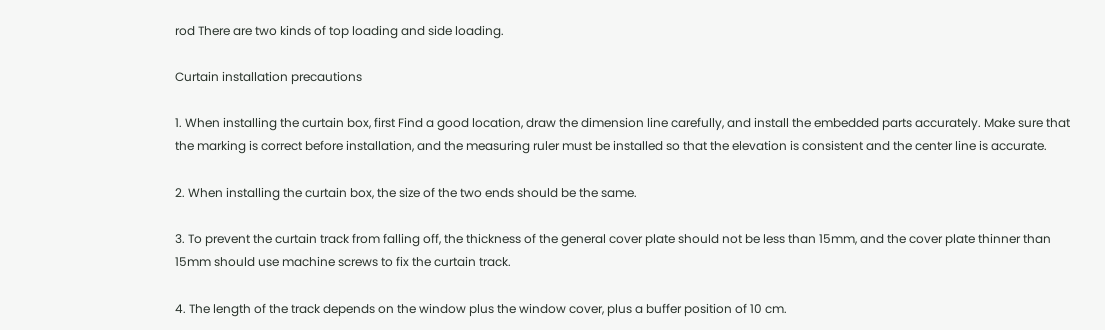rod There are two kinds of top loading and side loading.

Curtain installation precautions

1. When installing the curtain box, first Find a good location, draw the dimension line carefully, and install the embedded parts accurately. Make sure that the marking is correct before installation, and the measuring ruler must be installed so that the elevation is consistent and the center line is accurate.

2. When installing the curtain box, the size of the two ends should be the same.

3. To prevent the curtain track from falling off, the thickness of the general cover plate should not be less than 15mm, and the cover plate thinner than 15mm should use machine screws to fix the curtain track.

4. The length of the track depends on the window plus the window cover, plus a buffer position of 10 cm.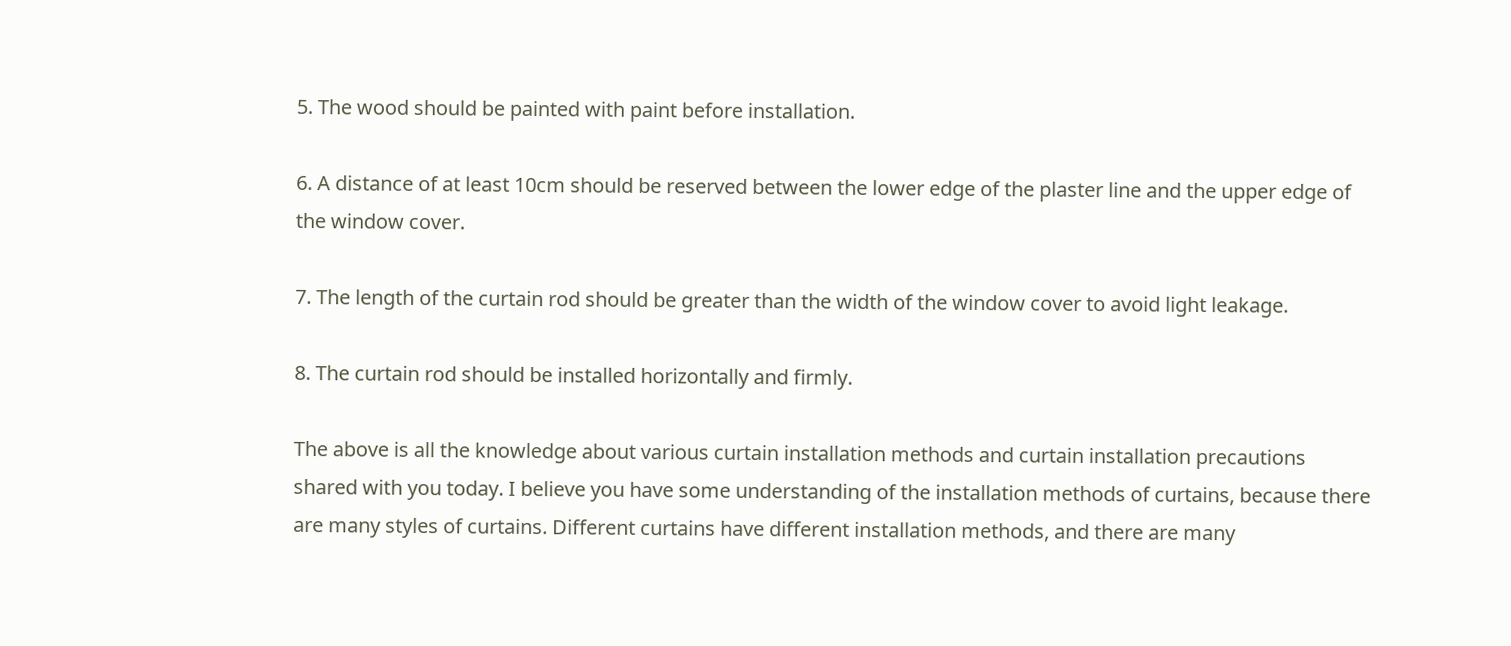5. The wood should be painted with paint before installation.

6. A distance of at least 10cm should be reserved between the lower edge of the plaster line and the upper edge of the window cover.

7. The length of the curtain rod should be greater than the width of the window cover to avoid light leakage.

8. The curtain rod should be installed horizontally and firmly.

The above is all the knowledge about various curtain installation methods and curtain installation precautions shared with you today. I believe you have some understanding of the installation methods of curtains, because there are many styles of curtains. Different curtains have different installation methods, and there are many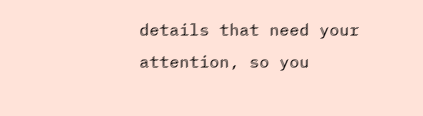details that need your attention, so you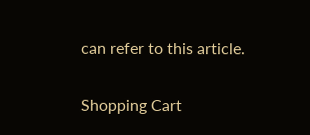can refer to this article.

Shopping Cart